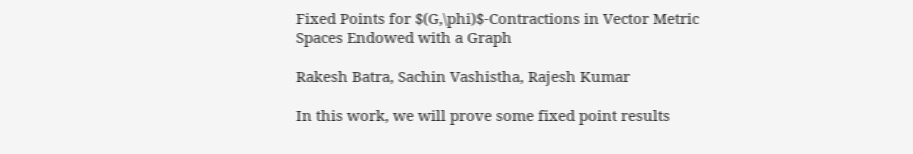Fixed Points for $(G,\phi)$-Contractions in Vector Metric Spaces Endowed with a Graph

Rakesh Batra, Sachin Vashistha, Rajesh Kumar

In this work, we will prove some fixed point results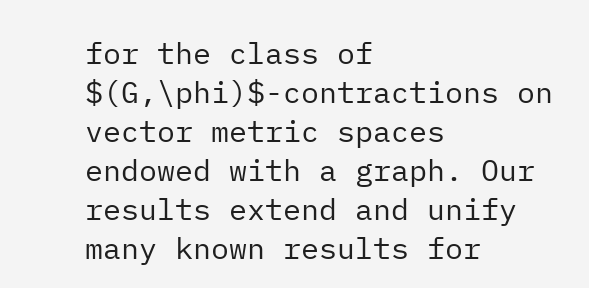for the class of $(G,\phi)$-contractions on vector metric spaces endowed with a graph. Our results extend and unify many known results for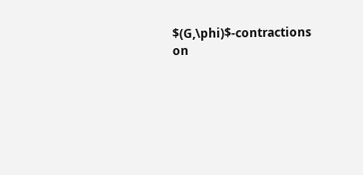$(G,\phi)$-contractions on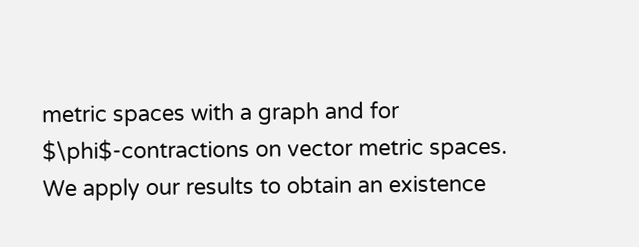metric spaces with a graph and for $\phi$-contractions on vector metric spaces. We apply our results to obtain an existence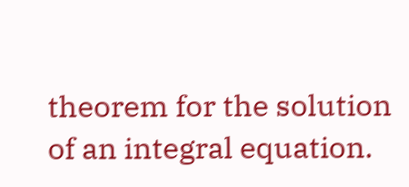theorem for the solution of an integral equation.